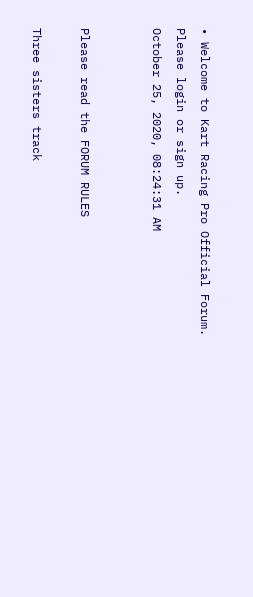• Welcome to Kart Racing Pro Official Forum. Please login or sign up.
October 25, 2020, 08:24:31 AM


Please read the FORUM RULES

Three sisters track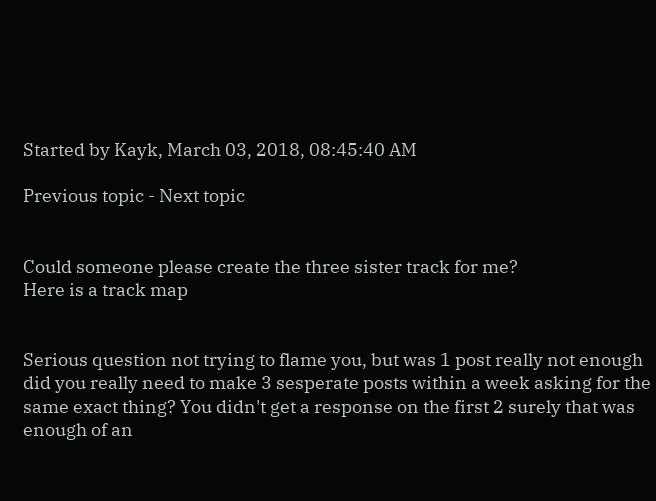Started by Kayk, March 03, 2018, 08:45:40 AM

Previous topic - Next topic


Could someone please create the three sister track for me?
Here is a track map


Serious question not trying to flame you, but was 1 post really not enough did you really need to make 3 sesperate posts within a week asking for the same exact thing? You didn't get a response on the first 2 surely that was enough of an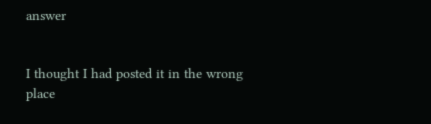answer


I thought I had posted it in the wrong place